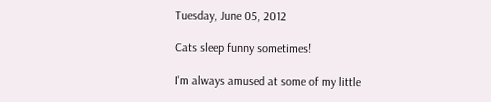Tuesday, June 05, 2012

Cats sleep funny sometimes!

I'm always amused at some of my little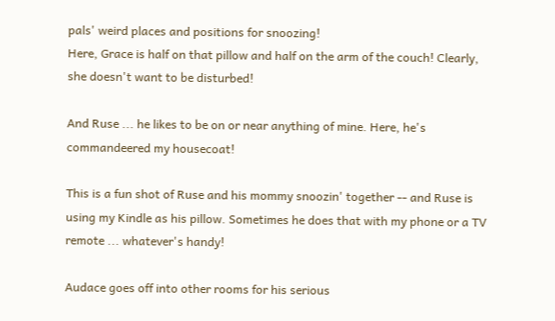pals' weird places and positions for snoozing!
Here, Grace is half on that pillow and half on the arm of the couch! Clearly, she doesn't want to be disturbed!

And Ruse ... he likes to be on or near anything of mine. Here, he's commandeered my housecoat!

This is a fun shot of Ruse and his mommy snoozin' together -- and Ruse is using my Kindle as his pillow. Sometimes he does that with my phone or a TV remote ... whatever's handy!

Audace goes off into other rooms for his serious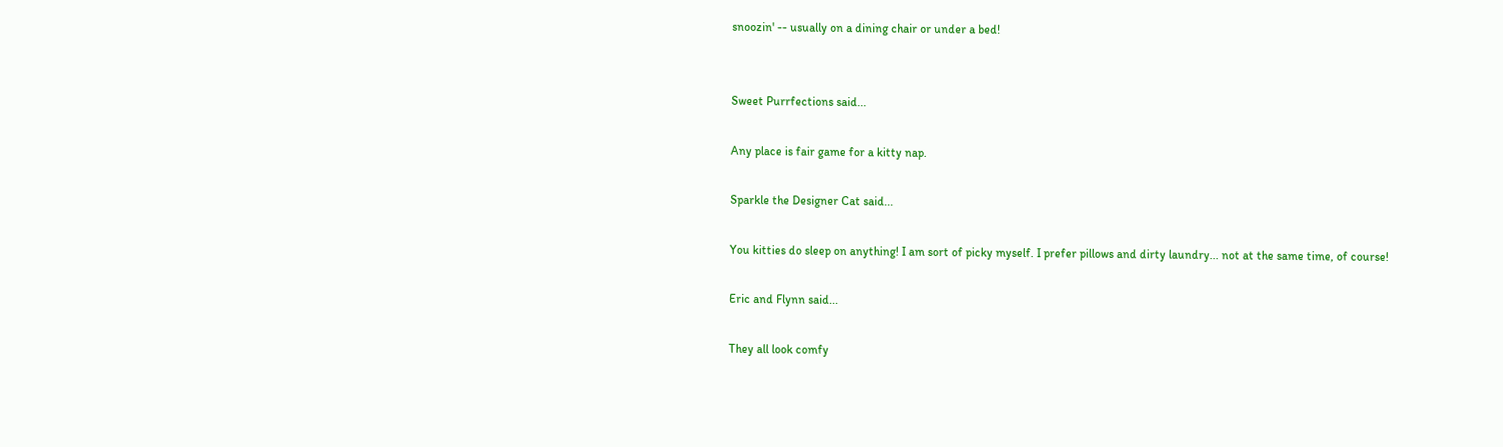snoozin' -- usually on a dining chair or under a bed!


Sweet Purrfections said...

Any place is fair game for a kitty nap.

Sparkle the Designer Cat said...

You kitties do sleep on anything! I am sort of picky myself. I prefer pillows and dirty laundry... not at the same time, of course!

Eric and Flynn said...

They all look comfy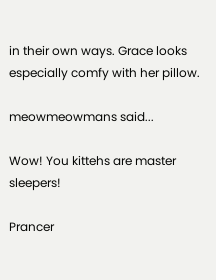in their own ways. Grace looks especially comfy with her pillow.

meowmeowmans said...

Wow! You kittehs are master sleepers!

Prancer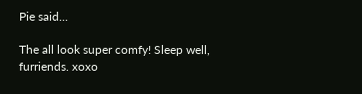Pie said...

The all look super comfy! Sleep well, furriends. xoxo